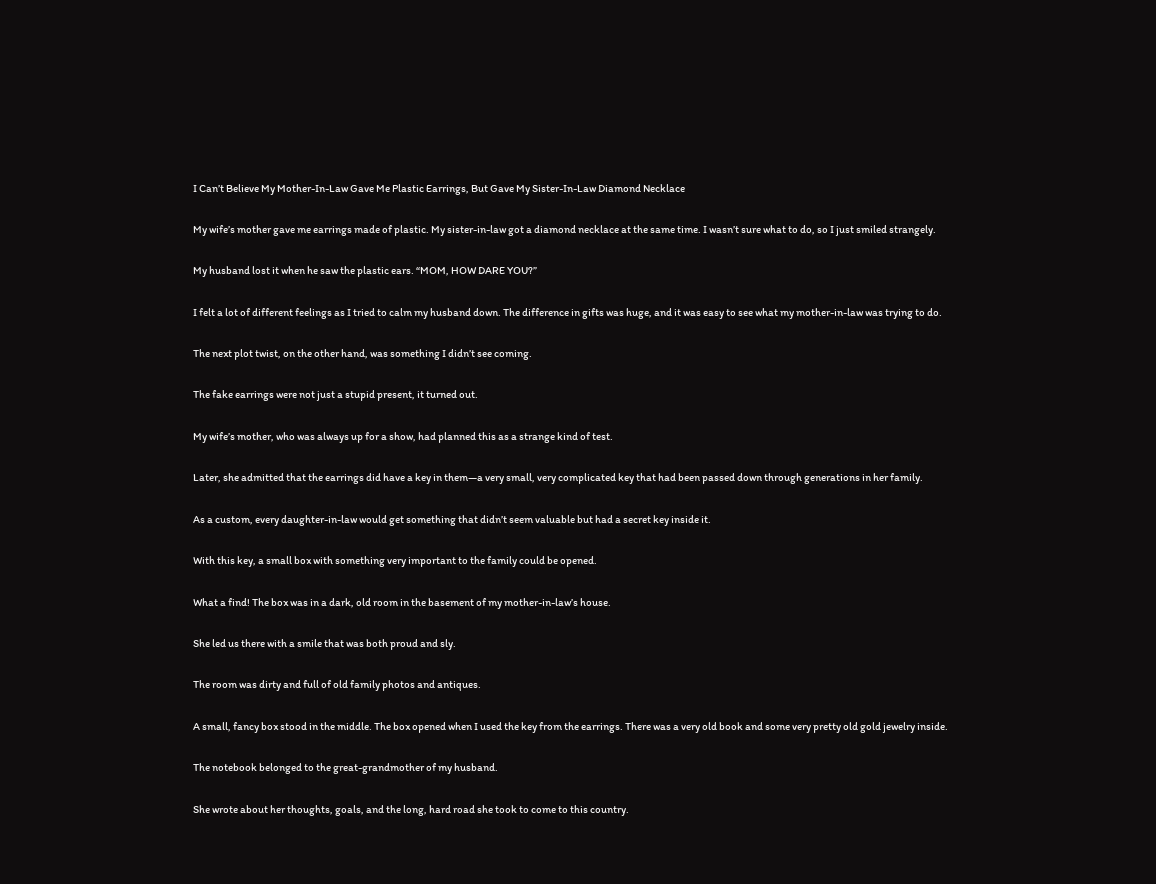I Can’t Believe My Mother-In-Law Gave Me Plastic Earrings, But Gave My Sister-In-Law Diamond Necklace

My wife’s mother gave me earrings made of plastic. My sister-in-law got a diamond necklace at the same time. I wasn’t sure what to do, so I just smiled strangely.

My husband lost it when he saw the plastic ears. “MOM, HOW DARE YOU?”

I felt a lot of different feelings as I tried to calm my husband down. The difference in gifts was huge, and it was easy to see what my mother-in-law was trying to do.

The next plot twist, on the other hand, was something I didn’t see coming.

The fake earrings were not just a stupid present, it turned out.

My wife’s mother, who was always up for a show, had planned this as a strange kind of test.

Later, she admitted that the earrings did have a key in them—a very small, very complicated key that had been passed down through generations in her family.

As a custom, every daughter-in-law would get something that didn’t seem valuable but had a secret key inside it.

With this key, a small box with something very important to the family could be opened.

What a find! The box was in a dark, old room in the basement of my mother-in-law’s house.

She led us there with a smile that was both proud and sly.

The room was dirty and full of old family photos and antiques.

A small, fancy box stood in the middle. The box opened when I used the key from the earrings. There was a very old book and some very pretty old gold jewelry inside.

The notebook belonged to the great-grandmother of my husband.

She wrote about her thoughts, goals, and the long, hard road she took to come to this country.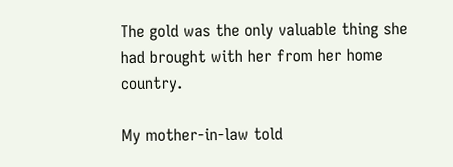The gold was the only valuable thing she had brought with her from her home country.

My mother-in-law told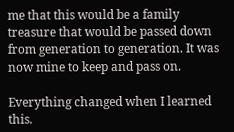me that this would be a family treasure that would be passed down from generation to generation. It was now mine to keep and pass on.

Everything changed when I learned this.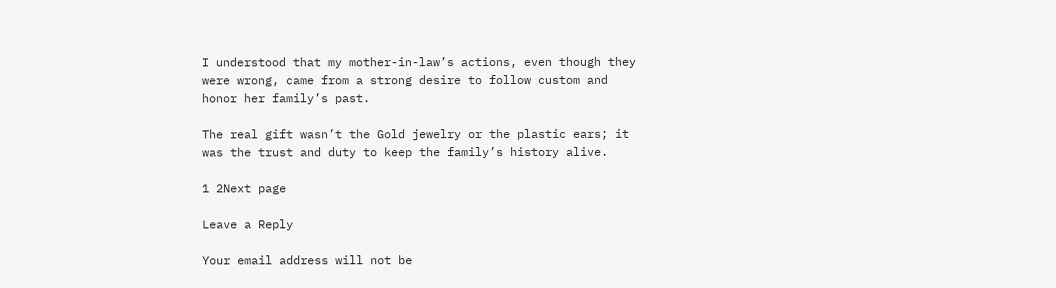I understood that my mother-in-law’s actions, even though they were wrong, came from a strong desire to follow custom and honor her family’s past.

The real gift wasn’t the Gold jewelry or the plastic ears; it was the trust and duty to keep the family’s history alive.

1 2Next page

Leave a Reply

Your email address will not be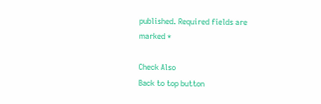published. Required fields are marked *

Check Also
Back to top button